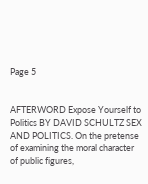Page 5


AFTERWORD Expose Yourself to Politics BY DAVID SCHULTZ SEX AND POLITICS. On the pretense of examining the moral character of public figures,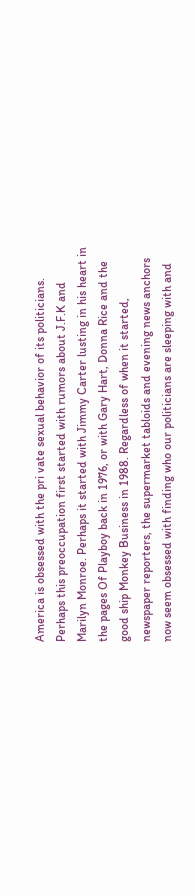America is obsessed with the pri vate sexual behavior of its politicians. Perhaps this preoccupation first started with rumors about J.F.K and Marilyn Monroe. Perhaps it started with Jimmy Carter lusting in his heart in the pages Of Playboy back in 1976, or with Gary Hart, Donna Rice and the good ship Monkey Business in 1988. Regardless of when it started, newspaper reporters, the supermarket tabloids and evening news anchors now seem obsessed with finding who our politicians are sleeping with and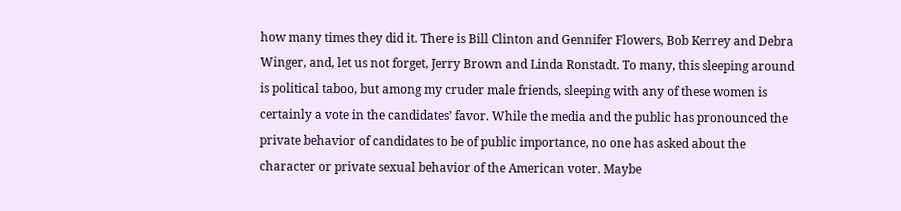how many times they did it. There is Bill Clinton and Gennifer Flowers, Bob Kerrey and Debra Winger, and, let us not forget, Jerry Brown and Linda Ronstadt. To many, this sleeping around is political taboo, but among my cruder male friends, sleeping with any of these women is certainly a vote in the candidates’ favor. While the media and the public has pronounced the private behavior of candidates to be of public importance, no one has asked about the character or private sexual behavior of the American voter. Maybe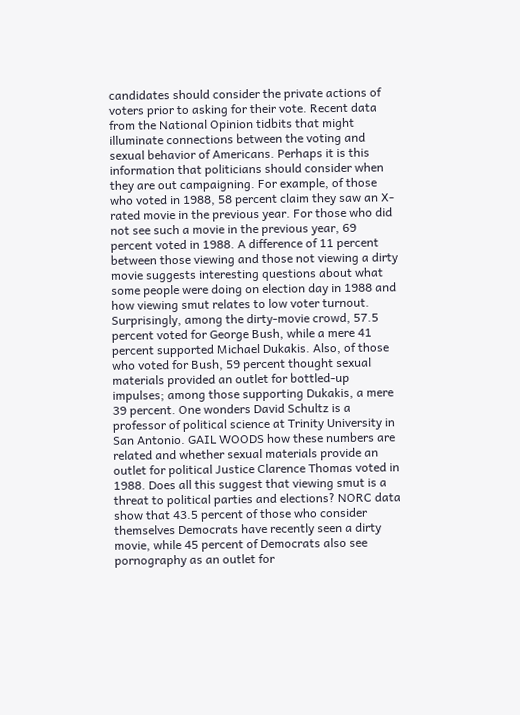candidates should consider the private actions of voters prior to asking for their vote. Recent data from the National Opinion tidbits that might illuminate connections between the voting and sexual behavior of Americans. Perhaps it is this information that politicians should consider when they are out campaigning. For example, of those who voted in 1988, 58 percent claim they saw an X-rated movie in the previous year. For those who did not see such a movie in the previous year, 69 percent voted in 1988. A difference of 11 percent between those viewing and those not viewing a dirty movie suggests interesting questions about what some people were doing on election day in 1988 and how viewing smut relates to low voter turnout. Surprisingly, among the dirty-movie crowd, 57.5 percent voted for George Bush, while a mere 41 percent supported Michael Dukakis. Also, of those who voted for Bush, 59 percent thought sexual materials provided an outlet for bottled-up impulses; among those supporting Dukakis, a mere 39 percent. One wonders David Schultz is a professor of political science at Trinity University in San Antonio. GAIL WOODS how these numbers are related and whether sexual materials provide an outlet for political Justice Clarence Thomas voted in 1988. Does all this suggest that viewing smut is a threat to political parties and elections? NORC data show that 43.5 percent of those who consider themselves Democrats have recently seen a dirty movie, while 45 percent of Democrats also see pornography as an outlet for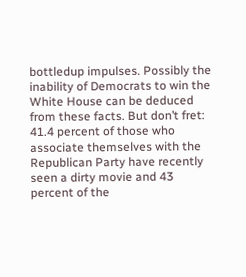bottledup impulses. Possibly the inability of Democrats to win the White House can be deduced from these facts. But don’t fret: 41.4 percent of those who associate themselves with the Republican Party have recently seen a dirty movie and 43 percent of the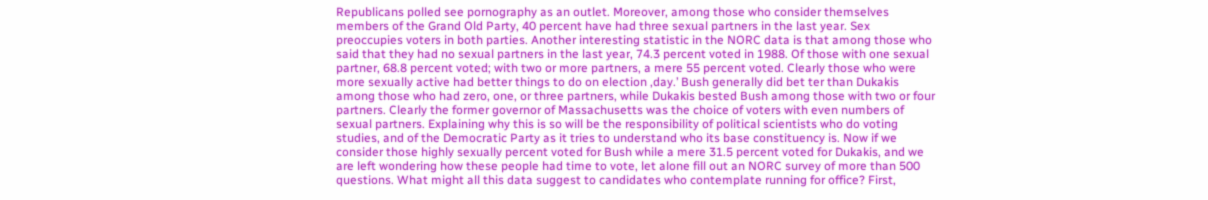Republicans polled see pornography as an outlet. Moreover, among those who consider themselves members of the Grand Old Party, 40 percent have had three sexual partners in the last year. Sex preoccupies voters in both parties. Another interesting statistic in the NORC data is that among those who said that they had no sexual partners in the last year, 74.3 percent voted in 1988. Of those with one sexual partner, 68.8 percent voted; with two or more partners, a mere 55 percent voted. Clearly those who were more sexually active had better things to do on election ,day.’ Bush generally did bet ter than Dukakis among those who had zero, one, or three partners, while Dukakis bested Bush among those with two or four partners. Clearly the former governor of Massachusetts was the choice of voters with even numbers of sexual partners. Explaining why this is so will be the responsibility of political scientists who do voting studies, and of the Democratic Party as it tries to understand who its base constituency is. Now if we consider those highly sexually percent voted for Bush while a mere 31.5 percent voted for Dukakis, and we are left wondering how these people had time to vote, let alone fill out an NORC survey of more than 500 questions. What might all this data suggest to candidates who contemplate running for office? First,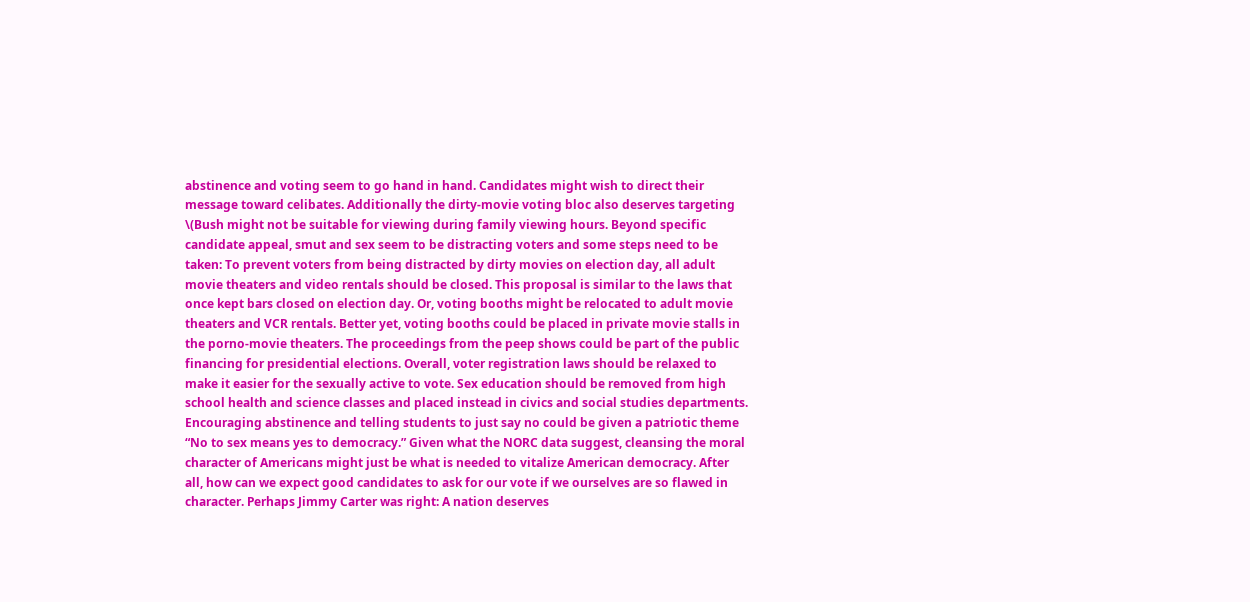abstinence and voting seem to go hand in hand. Candidates might wish to direct their message toward celibates. Additionally the dirty-movie voting bloc also deserves targeting \(Bush might not be suitable for viewing during family viewing hours. Beyond specific candidate appeal, smut and sex seem to be distracting voters and some steps need to be taken: To prevent voters from being distracted by dirty movies on election day, all adult movie theaters and video rentals should be closed. This proposal is similar to the laws that once kept bars closed on election day. Or, voting booths might be relocated to adult movie theaters and VCR rentals. Better yet, voting booths could be placed in private movie stalls in the porno-movie theaters. The proceedings from the peep shows could be part of the public financing for presidential elections. Overall, voter registration laws should be relaxed to make it easier for the sexually active to vote. Sex education should be removed from high school health and science classes and placed instead in civics and social studies departments. Encouraging abstinence and telling students to just say no could be given a patriotic theme “No to sex means yes to democracy.” Given what the NORC data suggest, cleansing the moral character of Americans might just be what is needed to vitalize American democracy. After all, how can we expect good candidates to ask for our vote if we ourselves are so flawed in character. Perhaps Jimmy Carter was right: A nation deserves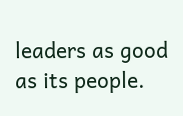leaders as good as its people.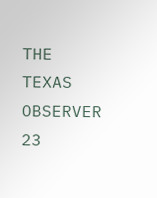THE TEXAS OBSERVER 23